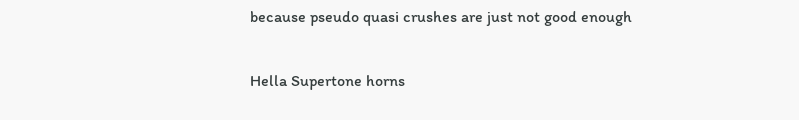because pseudo quasi crushes are just not good enough

Hella Supertone horns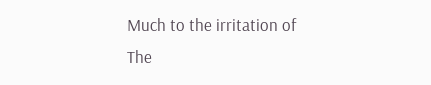Much to the irritation of The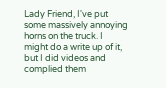Lady Friend, I've put some massively annoying horns on the truck. I might do a write up of it, but I did videos and complied them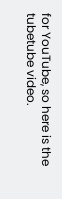for YouTube, so here is the tubetube video.